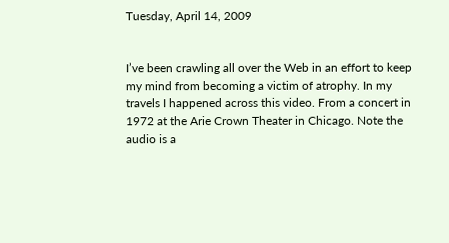Tuesday, April 14, 2009


I’ve been crawling all over the Web in an effort to keep my mind from becoming a victim of atrophy. In my travels I happened across this video. From a concert in 1972 at the Arie Crown Theater in Chicago. Note the audio is a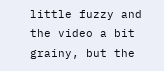little fuzzy and the video a bit grainy, but the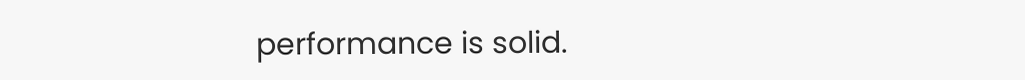performance is solid.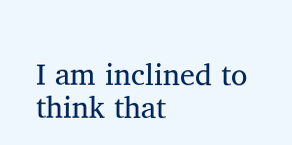I am inclined to think that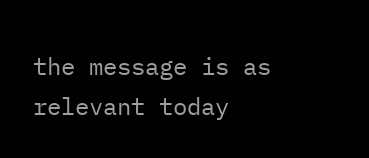the message is as relevant today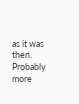as it was then. Probably more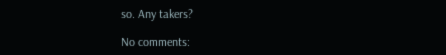so. Any takers?

No comments: